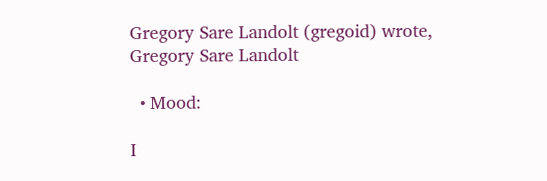Gregory Sare Landolt (gregoid) wrote,
Gregory Sare Landolt

  • Mood:

I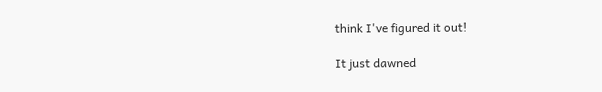think I've figured it out!

It just dawned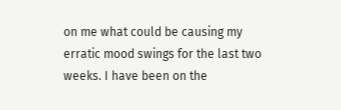on me what could be causing my erratic mood swings for the last two weeks. I have been on the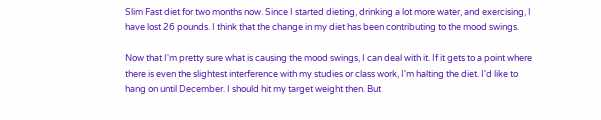Slim Fast diet for two months now. Since I started dieting, drinking a lot more water, and exercising, I have lost 26 pounds. I think that the change in my diet has been contributing to the mood swings.

Now that I'm pretty sure what is causing the mood swings, I can deal with it. If it gets to a point where there is even the slightest interference with my studies or class work, I'm halting the diet. I'd like to hang on until December. I should hit my target weight then. But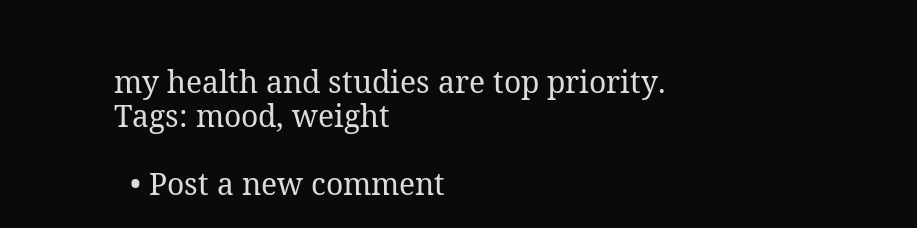my health and studies are top priority.
Tags: mood, weight

  • Post a new comment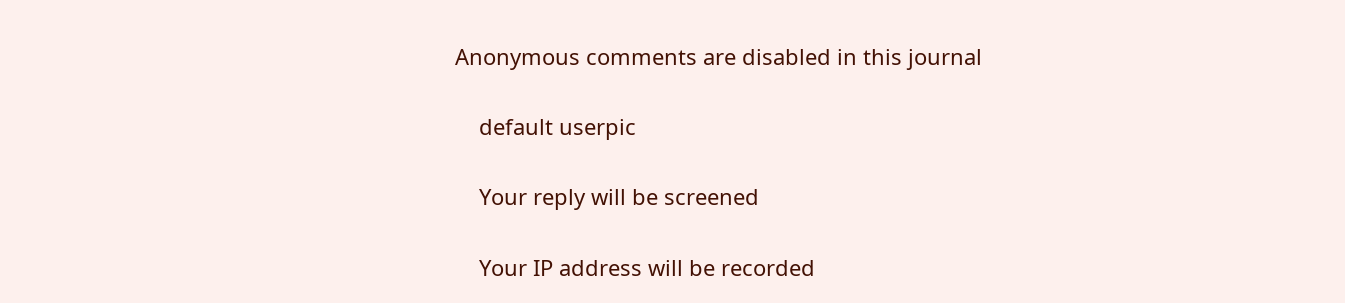Anonymous comments are disabled in this journal

    default userpic

    Your reply will be screened

    Your IP address will be recorded